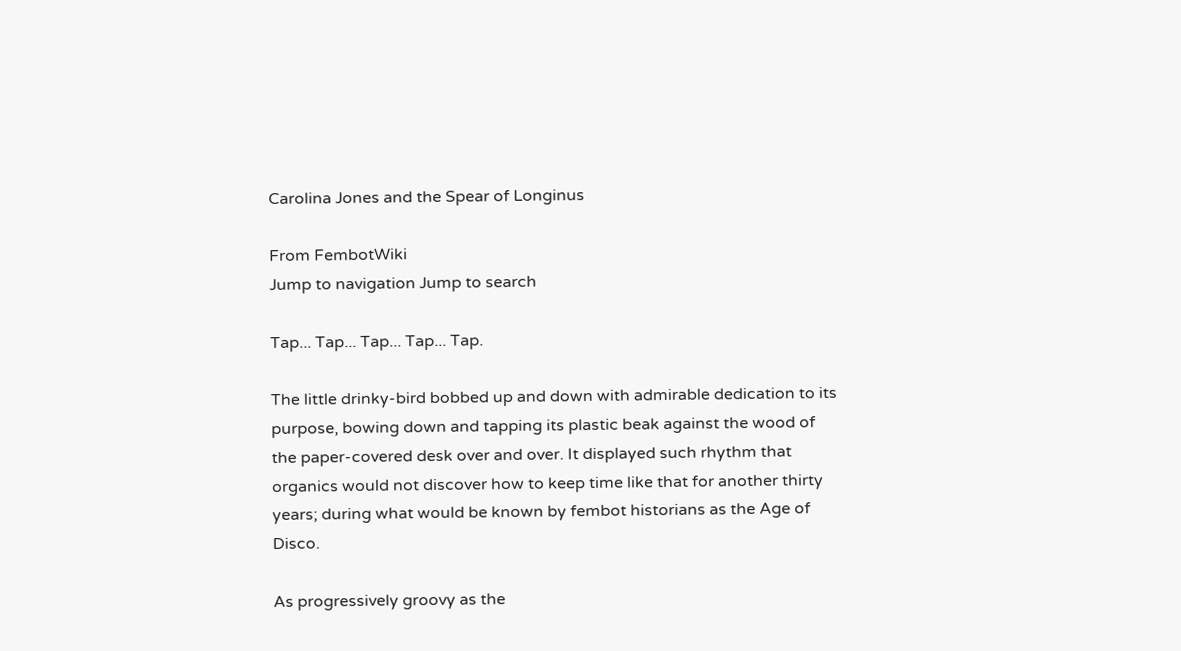Carolina Jones and the Spear of Longinus

From FembotWiki
Jump to navigation Jump to search

Tap... Tap... Tap... Tap... Tap.

The little drinky-bird bobbed up and down with admirable dedication to its purpose, bowing down and tapping its plastic beak against the wood of the paper-covered desk over and over. It displayed such rhythm that organics would not discover how to keep time like that for another thirty years; during what would be known by fembot historians as the Age of Disco.

As progressively groovy as the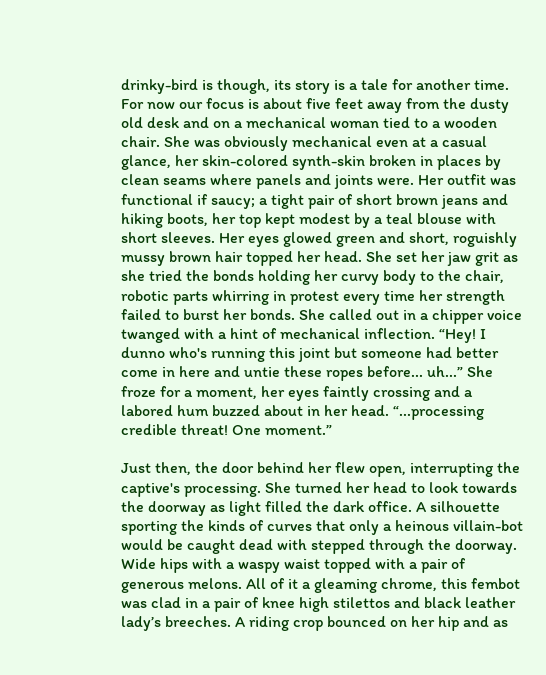drinky-bird is though, its story is a tale for another time. For now our focus is about five feet away from the dusty old desk and on a mechanical woman tied to a wooden chair. She was obviously mechanical even at a casual glance, her skin-colored synth-skin broken in places by clean seams where panels and joints were. Her outfit was functional if saucy; a tight pair of short brown jeans and hiking boots, her top kept modest by a teal blouse with short sleeves. Her eyes glowed green and short, roguishly mussy brown hair topped her head. She set her jaw grit as she tried the bonds holding her curvy body to the chair, robotic parts whirring in protest every time her strength failed to burst her bonds. She called out in a chipper voice twanged with a hint of mechanical inflection. “Hey! I dunno who's running this joint but someone had better come in here and untie these ropes before... uh...” She froze for a moment, her eyes faintly crossing and a labored hum buzzed about in her head. “...processing credible threat! One moment.”

Just then, the door behind her flew open, interrupting the captive's processing. She turned her head to look towards the doorway as light filled the dark office. A silhouette sporting the kinds of curves that only a heinous villain-bot would be caught dead with stepped through the doorway. Wide hips with a waspy waist topped with a pair of generous melons. All of it a gleaming chrome, this fembot was clad in a pair of knee high stilettos and black leather lady’s breeches. A riding crop bounced on her hip and as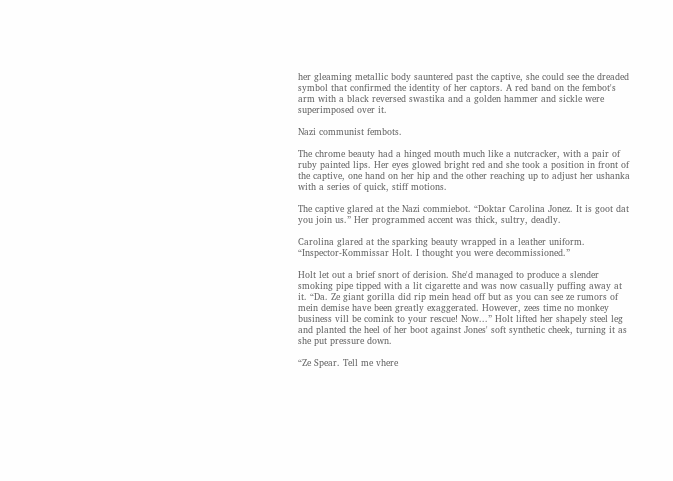her gleaming metallic body sauntered past the captive, she could see the dreaded symbol that confirmed the identity of her captors. A red band on the fembot's arm with a black reversed swastika and a golden hammer and sickle were superimposed over it.

Nazi communist fembots.

The chrome beauty had a hinged mouth much like a nutcracker, with a pair of ruby painted lips. Her eyes glowed bright red and she took a position in front of the captive, one hand on her hip and the other reaching up to adjust her ushanka with a series of quick, stiff motions.

The captive glared at the Nazi commiebot. “Doktar Carolina Jonez. It is goot dat you join us.” Her programmed accent was thick, sultry, deadly.

Carolina glared at the sparking beauty wrapped in a leather uniform. “Inspector-Kommissar Holt. I thought you were decommissioned.”

Holt let out a brief snort of derision. She'd managed to produce a slender smoking pipe tipped with a lit cigarette and was now casually puffing away at it. “Da. Ze giant gorilla did rip mein head off but as you can see ze rumors of mein demise have been greatly exaggerated. However, zees time no monkey business vill be comink to your rescue! Now...” Holt lifted her shapely steel leg and planted the heel of her boot against Jones' soft synthetic cheek, turning it as she put pressure down.

“Ze Spear. Tell me vhere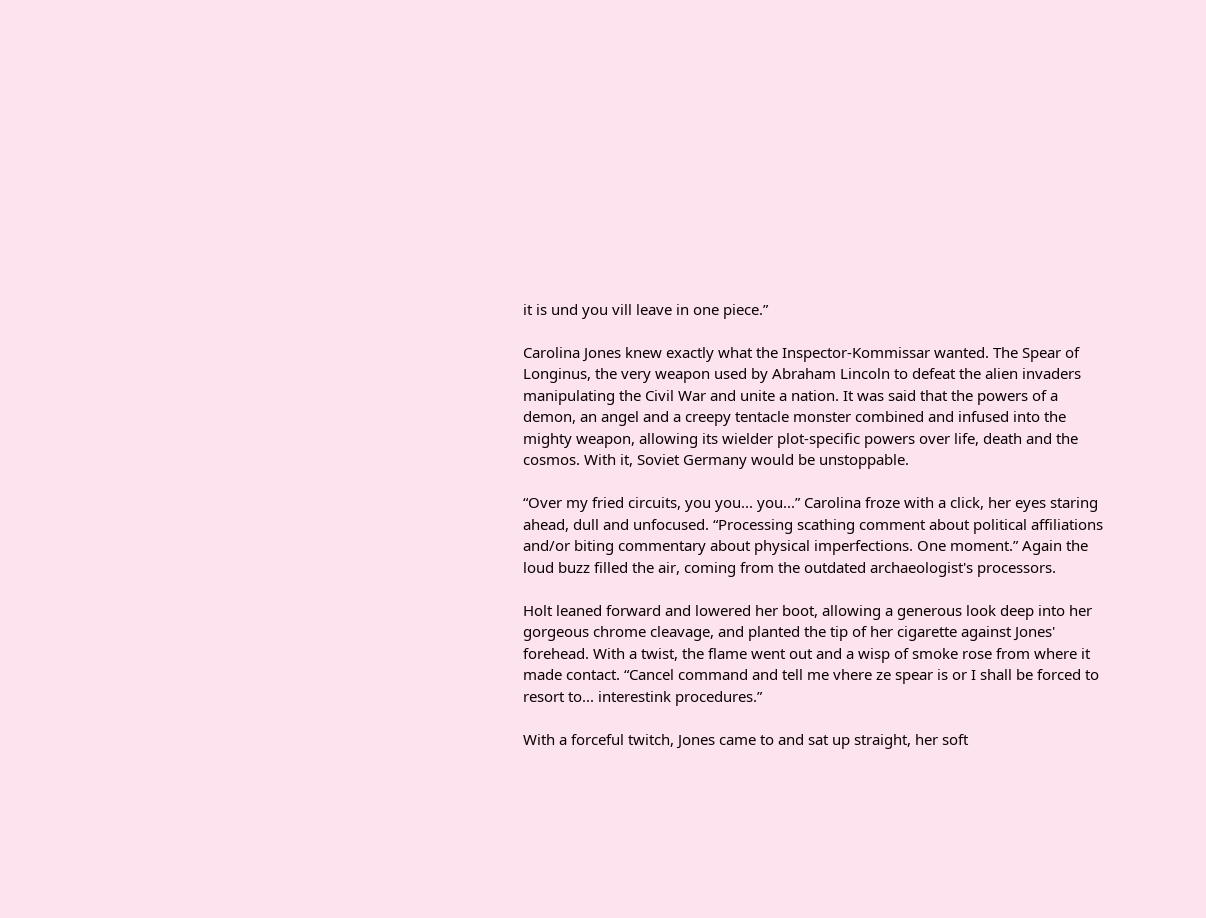it is und you vill leave in one piece.”

Carolina Jones knew exactly what the Inspector-Kommissar wanted. The Spear of Longinus, the very weapon used by Abraham Lincoln to defeat the alien invaders manipulating the Civil War and unite a nation. It was said that the powers of a demon, an angel and a creepy tentacle monster combined and infused into the mighty weapon, allowing its wielder plot-specific powers over life, death and the cosmos. With it, Soviet Germany would be unstoppable.

“Over my fried circuits, you you... you...” Carolina froze with a click, her eyes staring ahead, dull and unfocused. “Processing scathing comment about political affiliations and/or biting commentary about physical imperfections. One moment.” Again the loud buzz filled the air, coming from the outdated archaeologist's processors.

Holt leaned forward and lowered her boot, allowing a generous look deep into her gorgeous chrome cleavage, and planted the tip of her cigarette against Jones' forehead. With a twist, the flame went out and a wisp of smoke rose from where it made contact. “Cancel command and tell me vhere ze spear is or I shall be forced to resort to... interestink procedures.”

With a forceful twitch, Jones came to and sat up straight, her soft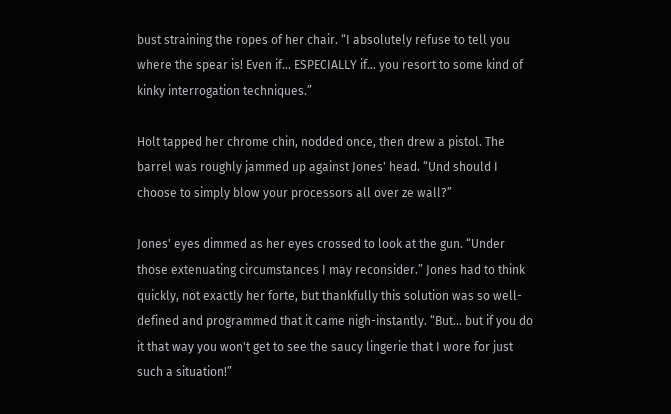bust straining the ropes of her chair. “I absolutely refuse to tell you where the spear is! Even if... ESPECIALLY if... you resort to some kind of kinky interrogation techniques.”

Holt tapped her chrome chin, nodded once, then drew a pistol. The barrel was roughly jammed up against Jones' head. “Und should I choose to simply blow your processors all over ze wall?”

Jones' eyes dimmed as her eyes crossed to look at the gun. “Under those extenuating circumstances I may reconsider.” Jones had to think quickly, not exactly her forte, but thankfully this solution was so well-defined and programmed that it came nigh-instantly. “But... but if you do it that way you won't get to see the saucy lingerie that I wore for just such a situation!”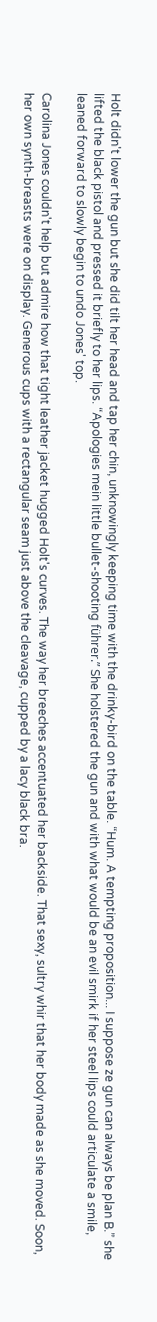Holt didn't lower the gun but she did tilt her head and tap her chin, unknowingly keeping time with the drinky-bird on the table. “Hum. A tempting proposition... I suppose ze gun can always be plan B.” she lifted the black pistol and pressed it briefly to her lips. “Apologies mein little bullet-shooting führer.” She holstered the gun and with what would be an evil smirk if her steel lips could articulate a smile, leaned forward to slowly begin to undo Jones' top.

Carolina Jones couldn't help but admire how that tight leather jacket hugged Holt's curves. The way her breeches accentuated her backside. That sexy, sultry whir that her body made as she moved. Soon, her own synth-breasts were on display. Generous cups with a rectangular seam just above the cleavage, cupped by a lacy black bra.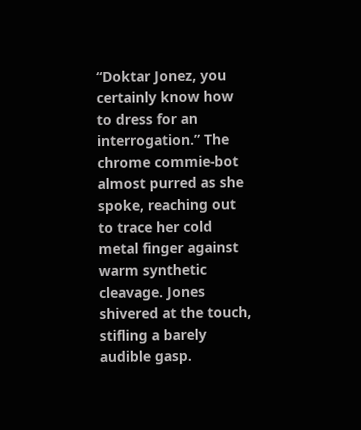“Doktar Jonez, you certainly know how to dress for an interrogation.” The chrome commie-bot almost purred as she spoke, reaching out to trace her cold metal finger against warm synthetic cleavage. Jones shivered at the touch, stifling a barely audible gasp.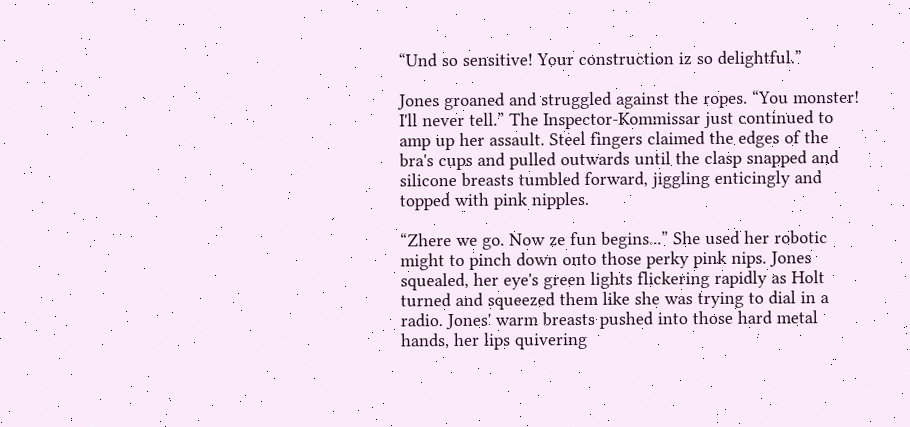“Und so sensitive! Your construction iz so delightful.”

Jones groaned and struggled against the ropes. “You monster! I'll never tell.” The Inspector-Kommissar just continued to amp up her assault. Steel fingers claimed the edges of the bra's cups and pulled outwards until the clasp snapped and silicone breasts tumbled forward, jiggling enticingly and topped with pink nipples.

“Zhere we go. Now ze fun begins...” She used her robotic might to pinch down onto those perky pink nips. Jones squealed, her eye's green lights flickering rapidly as Holt turned and squeezed them like she was trying to dial in a radio. Jones' warm breasts pushed into those hard metal hands, her lips quivering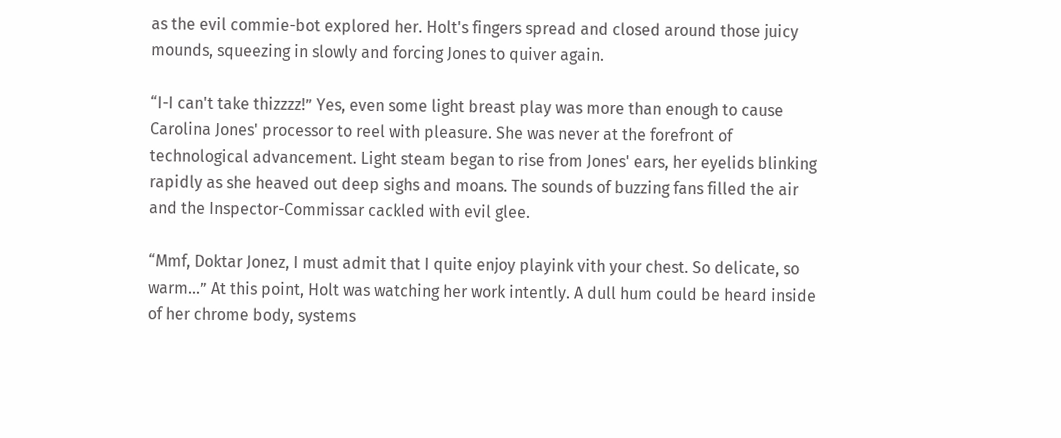as the evil commie-bot explored her. Holt's fingers spread and closed around those juicy mounds, squeezing in slowly and forcing Jones to quiver again.

“I-I can't take thizzzz!” Yes, even some light breast play was more than enough to cause Carolina Jones' processor to reel with pleasure. She was never at the forefront of technological advancement. Light steam began to rise from Jones' ears, her eyelids blinking rapidly as she heaved out deep sighs and moans. The sounds of buzzing fans filled the air and the Inspector-Commissar cackled with evil glee.

“Mmf, Doktar Jonez, I must admit that I quite enjoy playink vith your chest. So delicate, so warm...” At this point, Holt was watching her work intently. A dull hum could be heard inside of her chrome body, systems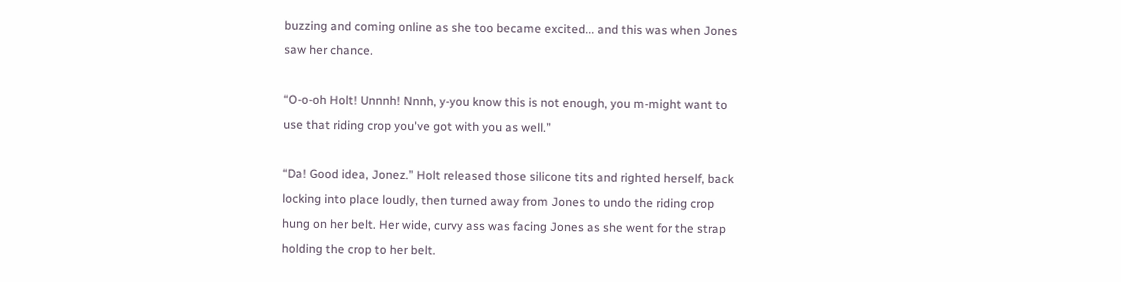buzzing and coming online as she too became excited... and this was when Jones saw her chance.

“O-o-oh Holt! Unnnh! Nnnh, y-you know this is not enough, you m-might want to use that riding crop you've got with you as well.”

“Da! Good idea, Jonez.” Holt released those silicone tits and righted herself, back locking into place loudly, then turned away from Jones to undo the riding crop hung on her belt. Her wide, curvy ass was facing Jones as she went for the strap holding the crop to her belt.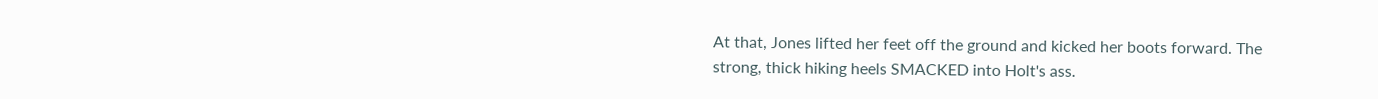At that, Jones lifted her feet off the ground and kicked her boots forward. The strong, thick hiking heels SMACKED into Holt's ass.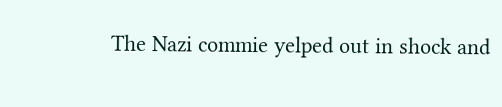The Nazi commie yelped out in shock and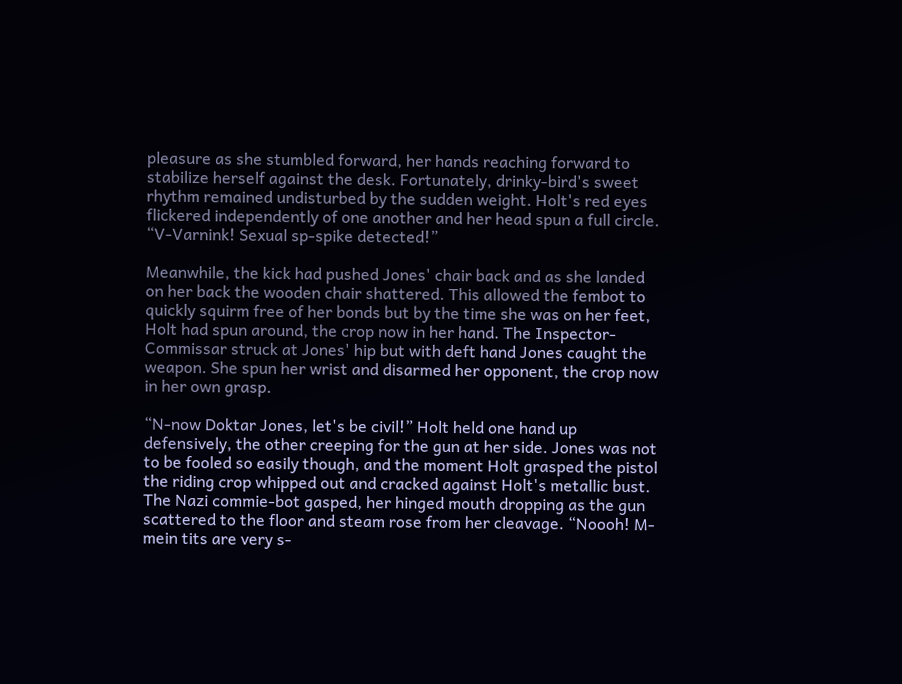pleasure as she stumbled forward, her hands reaching forward to stabilize herself against the desk. Fortunately, drinky-bird's sweet rhythm remained undisturbed by the sudden weight. Holt's red eyes flickered independently of one another and her head spun a full circle. “V-Varnink! Sexual sp-spike detected!”

Meanwhile, the kick had pushed Jones' chair back and as she landed on her back the wooden chair shattered. This allowed the fembot to quickly squirm free of her bonds but by the time she was on her feet, Holt had spun around, the crop now in her hand. The Inspector-Commissar struck at Jones' hip but with deft hand Jones caught the weapon. She spun her wrist and disarmed her opponent, the crop now in her own grasp.

“N-now Doktar Jones, let's be civil!” Holt held one hand up defensively, the other creeping for the gun at her side. Jones was not to be fooled so easily though, and the moment Holt grasped the pistol the riding crop whipped out and cracked against Holt's metallic bust. The Nazi commie-bot gasped, her hinged mouth dropping as the gun scattered to the floor and steam rose from her cleavage. “Noooh! M-mein tits are very s-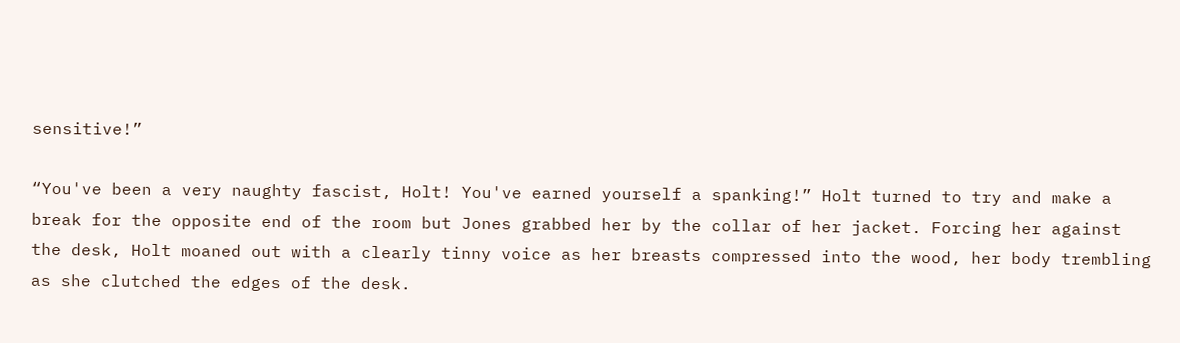sensitive!”

“You've been a very naughty fascist, Holt! You've earned yourself a spanking!” Holt turned to try and make a break for the opposite end of the room but Jones grabbed her by the collar of her jacket. Forcing her against the desk, Holt moaned out with a clearly tinny voice as her breasts compressed into the wood, her body trembling as she clutched the edges of the desk.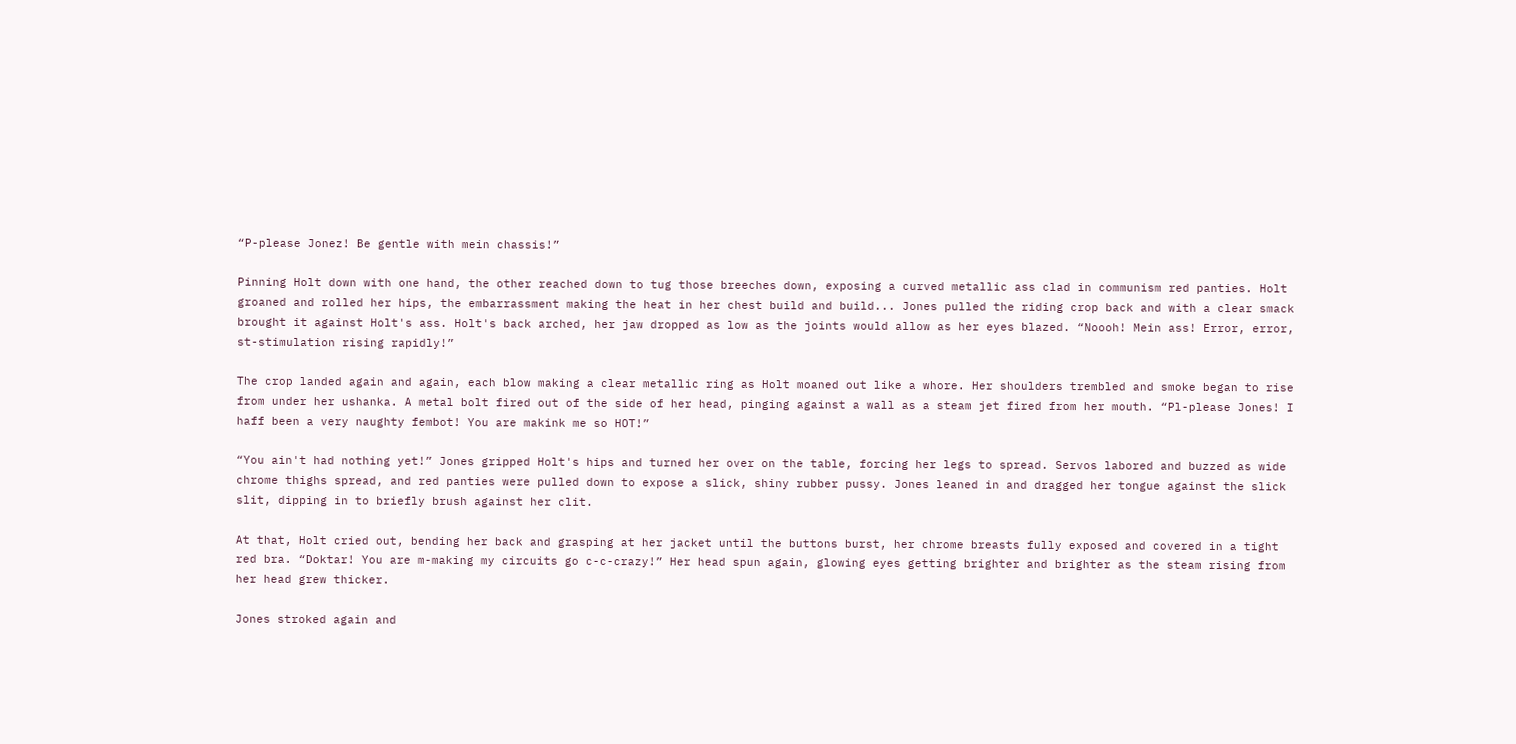“P-please Jonez! Be gentle with mein chassis!”

Pinning Holt down with one hand, the other reached down to tug those breeches down, exposing a curved metallic ass clad in communism red panties. Holt groaned and rolled her hips, the embarrassment making the heat in her chest build and build... Jones pulled the riding crop back and with a clear smack brought it against Holt's ass. Holt's back arched, her jaw dropped as low as the joints would allow as her eyes blazed. “Noooh! Mein ass! Error, error, st-stimulation rising rapidly!”

The crop landed again and again, each blow making a clear metallic ring as Holt moaned out like a whore. Her shoulders trembled and smoke began to rise from under her ushanka. A metal bolt fired out of the side of her head, pinging against a wall as a steam jet fired from her mouth. “Pl-please Jones! I haff been a very naughty fembot! You are makink me so HOT!”

“You ain't had nothing yet!” Jones gripped Holt's hips and turned her over on the table, forcing her legs to spread. Servos labored and buzzed as wide chrome thighs spread, and red panties were pulled down to expose a slick, shiny rubber pussy. Jones leaned in and dragged her tongue against the slick slit, dipping in to briefly brush against her clit.

At that, Holt cried out, bending her back and grasping at her jacket until the buttons burst, her chrome breasts fully exposed and covered in a tight red bra. “Doktar! You are m-making my circuits go c-c-crazy!” Her head spun again, glowing eyes getting brighter and brighter as the steam rising from her head grew thicker.

Jones stroked again and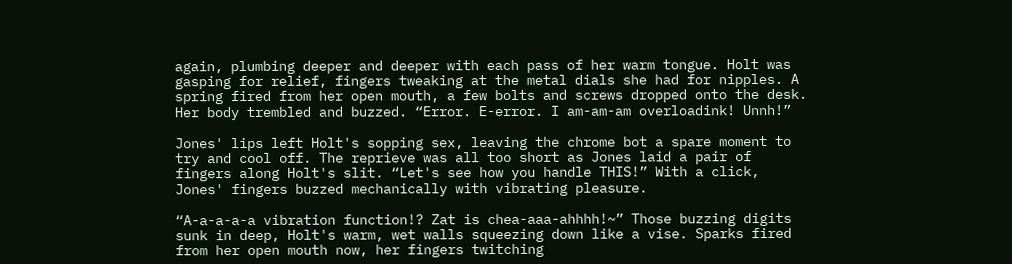again, plumbing deeper and deeper with each pass of her warm tongue. Holt was gasping for relief, fingers tweaking at the metal dials she had for nipples. A spring fired from her open mouth, a few bolts and screws dropped onto the desk. Her body trembled and buzzed. “Error. E-error. I am-am-am overloadink! Unnh!”

Jones' lips left Holt's sopping sex, leaving the chrome bot a spare moment to try and cool off. The reprieve was all too short as Jones laid a pair of fingers along Holt's slit. “Let's see how you handle THIS!” With a click, Jones' fingers buzzed mechanically with vibrating pleasure.

“A-a-a-a-a vibration function!? Zat is chea-aaa-ahhhh!~” Those buzzing digits sunk in deep, Holt's warm, wet walls squeezing down like a vise. Sparks fired from her open mouth now, her fingers twitching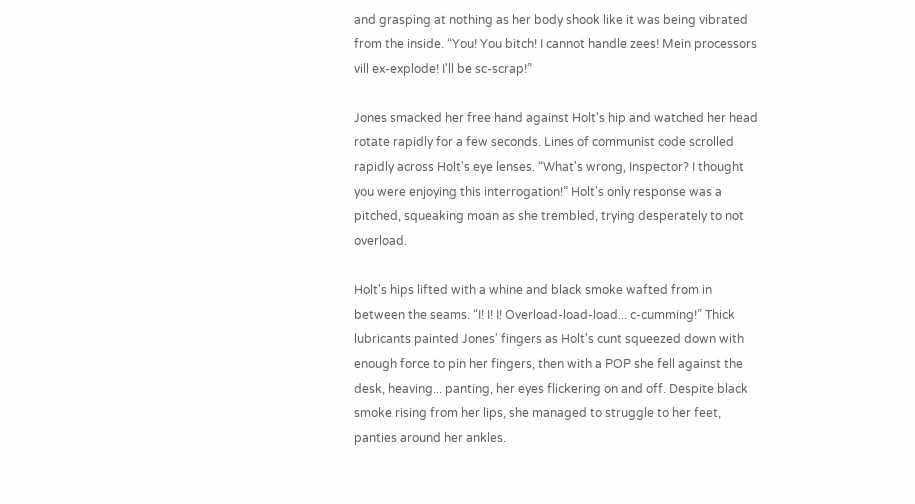and grasping at nothing as her body shook like it was being vibrated from the inside. “You! You bitch! I cannot handle zees! Mein processors vill ex-explode! I'll be sc-scrap!”

Jones smacked her free hand against Holt's hip and watched her head rotate rapidly for a few seconds. Lines of communist code scrolled rapidly across Holt's eye lenses. “What's wrong, Inspector? I thought you were enjoying this interrogation!” Holt's only response was a pitched, squeaking moan as she trembled, trying desperately to not overload.

Holt's hips lifted with a whine and black smoke wafted from in between the seams. “I! I! I! Overload-load-load... c-cumming!” Thick lubricants painted Jones' fingers as Holt's cunt squeezed down with enough force to pin her fingers, then with a POP she fell against the desk, heaving... panting, her eyes flickering on and off. Despite black smoke rising from her lips, she managed to struggle to her feet, panties around her ankles.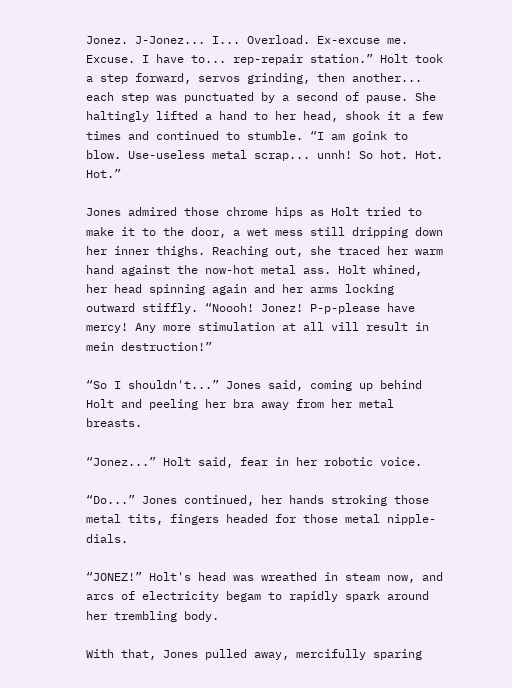Jonez. J-Jonez... I... Overload. Ex-excuse me. Excuse. I have to... rep-repair station.” Holt took a step forward, servos grinding, then another... each step was punctuated by a second of pause. She haltingly lifted a hand to her head, shook it a few times and continued to stumble. “I am goink to blow. Use-useless metal scrap... unnh! So hot. Hot. Hot.”

Jones admired those chrome hips as Holt tried to make it to the door, a wet mess still dripping down her inner thighs. Reaching out, she traced her warm hand against the now-hot metal ass. Holt whined, her head spinning again and her arms locking outward stiffly. “Noooh! Jonez! P-p-please have mercy! Any more stimulation at all vill result in mein destruction!”

“So I shouldn't...” Jones said, coming up behind Holt and peeling her bra away from her metal breasts.

“Jonez...” Holt said, fear in her robotic voice.

“Do...” Jones continued, her hands stroking those metal tits, fingers headed for those metal nipple-dials.

“JONEZ!” Holt's head was wreathed in steam now, and arcs of electricity begam to rapidly spark around her trembling body.

With that, Jones pulled away, mercifully sparing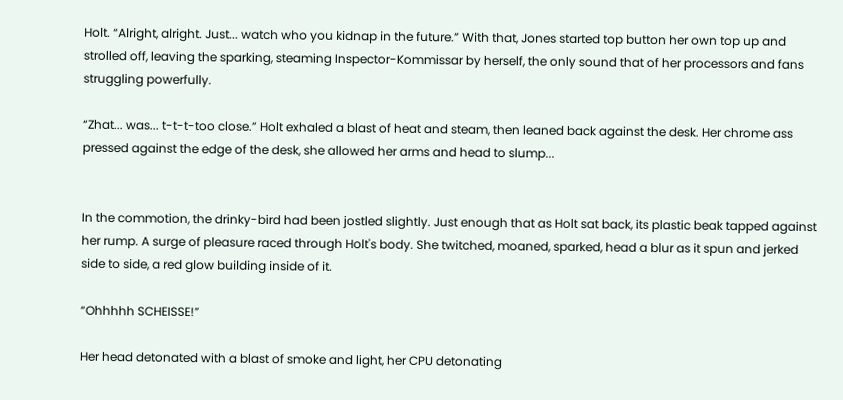Holt. “Alright, alright. Just... watch who you kidnap in the future.” With that, Jones started top button her own top up and strolled off, leaving the sparking, steaming Inspector-Kommissar by herself, the only sound that of her processors and fans struggling powerfully.

“Zhat... was... t-t-t-too close.” Holt exhaled a blast of heat and steam, then leaned back against the desk. Her chrome ass pressed against the edge of the desk, she allowed her arms and head to slump...


In the commotion, the drinky-bird had been jostled slightly. Just enough that as Holt sat back, its plastic beak tapped against her rump. A surge of pleasure raced through Holt's body. She twitched, moaned, sparked, head a blur as it spun and jerked side to side, a red glow building inside of it.

“Ohhhhh SCHEISSE!”

Her head detonated with a blast of smoke and light, her CPU detonating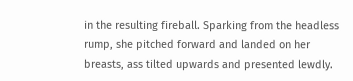in the resulting fireball. Sparking from the headless rump, she pitched forward and landed on her breasts, ass tilted upwards and presented lewdly.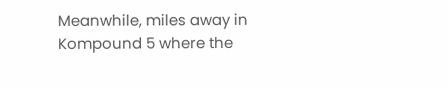Meanwhile, miles away in Kompound 5 where the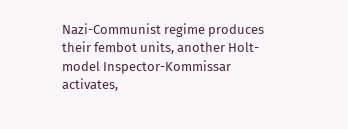Nazi-Communist regime produces their fembot units, another Holt-model Inspector-Kommissar activates,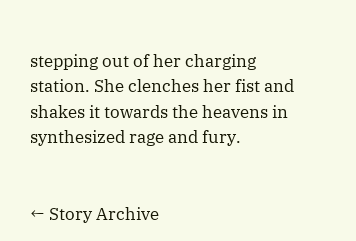stepping out of her charging station. She clenches her fist and shakes it towards the heavens in synthesized rage and fury.


← Story Archive